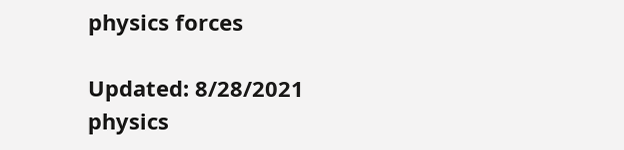physics forces

Updated: 8/28/2021
physics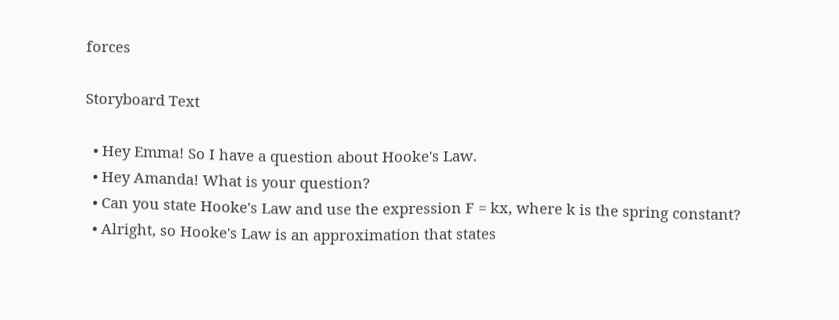forces

Storyboard Text

  • Hey Emma! So I have a question about Hooke's Law.
  • Hey Amanda! What is your question?
  • Can you state Hooke's Law and use the expression F = kx, where k is the spring constant?
  • Alright, so Hooke's Law is an approximation that states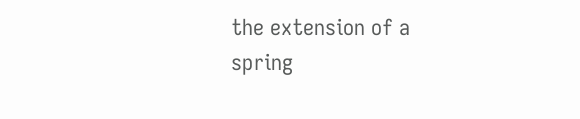the extension of a spring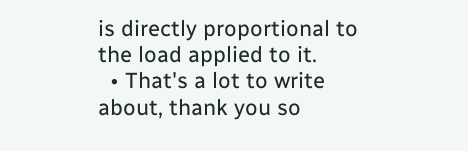is directly proportional to the load applied to it.
  • That's a lot to write about, thank you so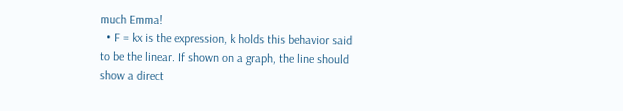much Emma!
  • F = kx is the expression, k holds this behavior said to be the linear. If shown on a graph, the line should show a direct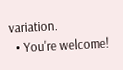variation.
  • You're welcome!